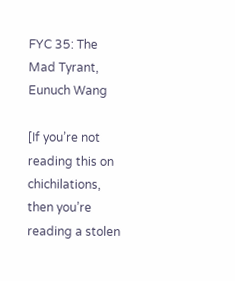FYC 35: The Mad Tyrant, Eunuch Wang

[If you’re not reading this on chichilations, then you’re reading a stolen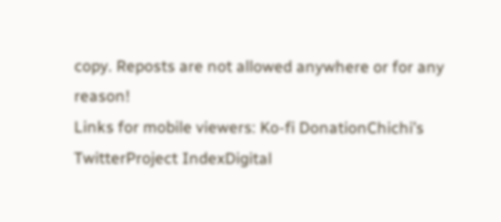copy. Reposts are not allowed anywhere or for any reason!
Links for mobile viewers: Ko-fi DonationChichi’s TwitterProject IndexDigital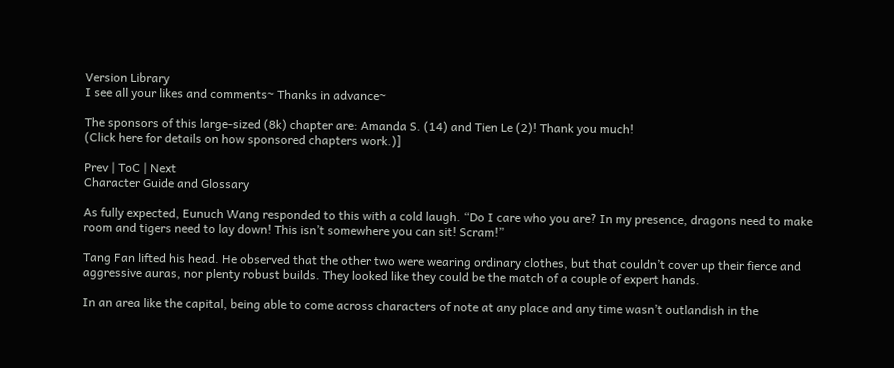Version Library
I see all your likes and comments~ Thanks in advance~

The sponsors of this large-sized (8k) chapter are: Amanda S. (14) and Tien Le (2)! Thank you much!
(Click here for details on how sponsored chapters work.)]

Prev | ToC | Next
Character Guide and Glossary

As fully expected, Eunuch Wang responded to this with a cold laugh. “Do I care who you are? In my presence, dragons need to make room and tigers need to lay down! This isn’t somewhere you can sit! Scram!”

Tang Fan lifted his head. He observed that the other two were wearing ordinary clothes, but that couldn’t cover up their fierce and aggressive auras, nor plenty robust builds. They looked like they could be the match of a couple of expert hands.

In an area like the capital, being able to come across characters of note at any place and any time wasn’t outlandish in the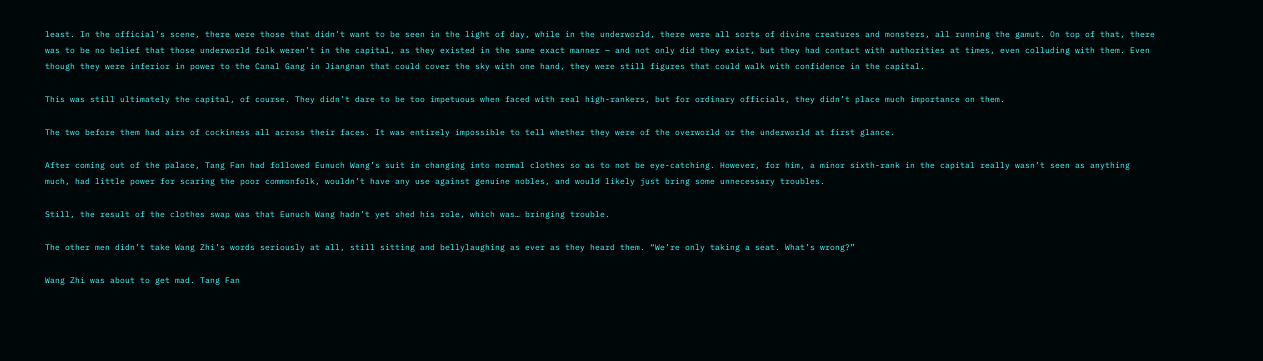least. In the official’s scene, there were those that didn’t want to be seen in the light of day, while in the underworld, there were all sorts of divine creatures and monsters, all running the gamut. On top of that, there was to be no belief that those underworld folk weren’t in the capital, as they existed in the same exact manner — and not only did they exist, but they had contact with authorities at times, even colluding with them. Even though they were inferior in power to the Canal Gang in Jiangnan that could cover the sky with one hand, they were still figures that could walk with confidence in the capital.

This was still ultimately the capital, of course. They didn’t dare to be too impetuous when faced with real high-rankers, but for ordinary officials, they didn’t place much importance on them.

The two before them had airs of cockiness all across their faces. It was entirely impossible to tell whether they were of the overworld or the underworld at first glance.

After coming out of the palace, Tang Fan had followed Eunuch Wang’s suit in changing into normal clothes so as to not be eye-catching. However, for him, a minor sixth-rank in the capital really wasn’t seen as anything much, had little power for scaring the poor commonfolk, wouldn’t have any use against genuine nobles, and would likely just bring some unnecessary troubles.

Still, the result of the clothes swap was that Eunuch Wang hadn’t yet shed his role, which was… bringing trouble.

The other men didn’t take Wang Zhi’s words seriously at all, still sitting and bellylaughing as ever as they heard them. “We’re only taking a seat. What’s wrong?”

Wang Zhi was about to get mad. Tang Fan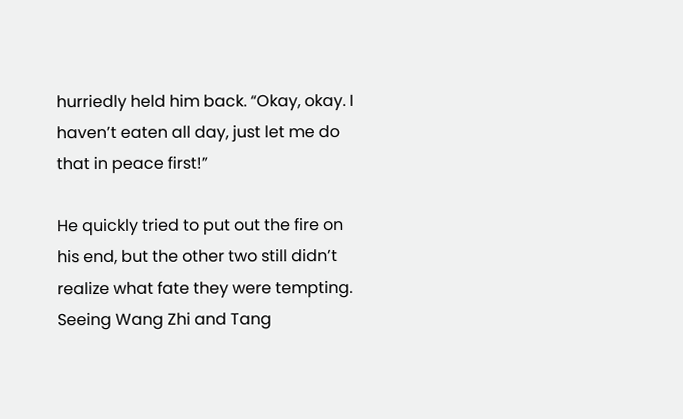hurriedly held him back. “Okay, okay. I haven’t eaten all day, just let me do that in peace first!”

He quickly tried to put out the fire on his end, but the other two still didn’t realize what fate they were tempting. Seeing Wang Zhi and Tang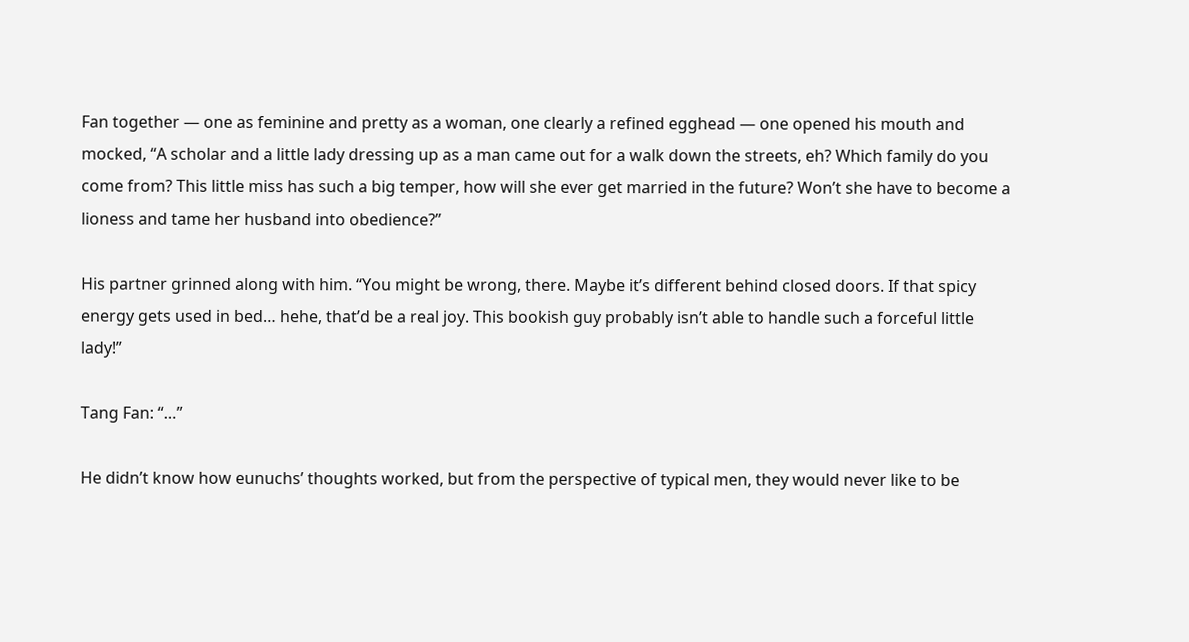Fan together — one as feminine and pretty as a woman, one clearly a refined egghead — one opened his mouth and mocked, “A scholar and a little lady dressing up as a man came out for a walk down the streets, eh? Which family do you come from? This little miss has such a big temper, how will she ever get married in the future? Won’t she have to become a lioness and tame her husband into obedience?”

His partner grinned along with him. “You might be wrong, there. Maybe it’s different behind closed doors. If that spicy energy gets used in bed… hehe, that’d be a real joy. This bookish guy probably isn’t able to handle such a forceful little lady!”

Tang Fan: “…”

He didn’t know how eunuchs’ thoughts worked, but from the perspective of typical men, they would never like to be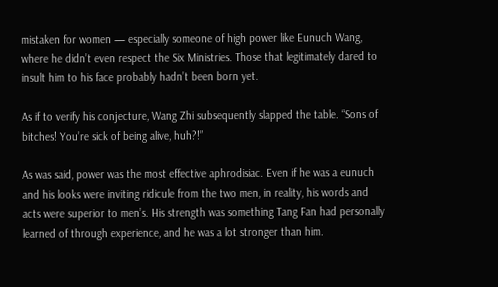mistaken for women — especially someone of high power like Eunuch Wang, where he didn’t even respect the Six Ministries. Those that legitimately dared to insult him to his face probably hadn’t been born yet.

As if to verify his conjecture, Wang Zhi subsequently slapped the table. “Sons of bitches! You’re sick of being alive, huh?!”

As was said, power was the most effective aphrodisiac. Even if he was a eunuch and his looks were inviting ridicule from the two men, in reality, his words and acts were superior to men’s. His strength was something Tang Fan had personally learned of through experience, and he was a lot stronger than him.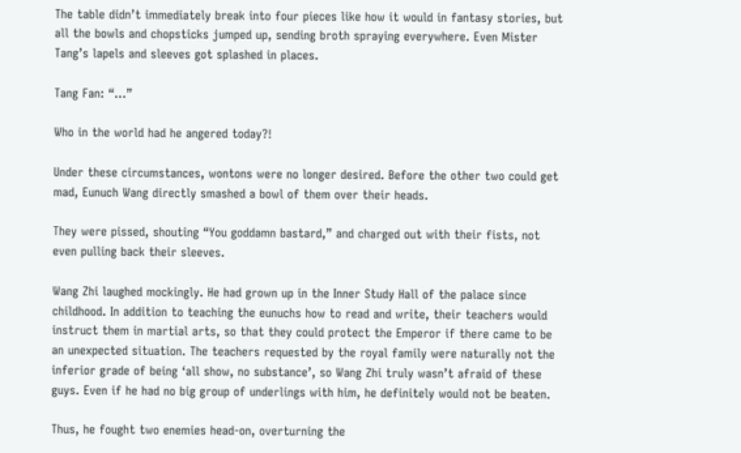The table didn’t immediately break into four pieces like how it would in fantasy stories, but all the bowls and chopsticks jumped up, sending broth spraying everywhere. Even Mister Tang’s lapels and sleeves got splashed in places.

Tang Fan: “…”

Who in the world had he angered today?!

Under these circumstances, wontons were no longer desired. Before the other two could get mad, Eunuch Wang directly smashed a bowl of them over their heads.

They were pissed, shouting “You goddamn bastard,” and charged out with their fists, not even pulling back their sleeves.

Wang Zhi laughed mockingly. He had grown up in the Inner Study Hall of the palace since childhood. In addition to teaching the eunuchs how to read and write, their teachers would instruct them in martial arts, so that they could protect the Emperor if there came to be an unexpected situation. The teachers requested by the royal family were naturally not the inferior grade of being ‘all show, no substance’, so Wang Zhi truly wasn’t afraid of these guys. Even if he had no big group of underlings with him, he definitely would not be beaten.

Thus, he fought two enemies head-on, overturning the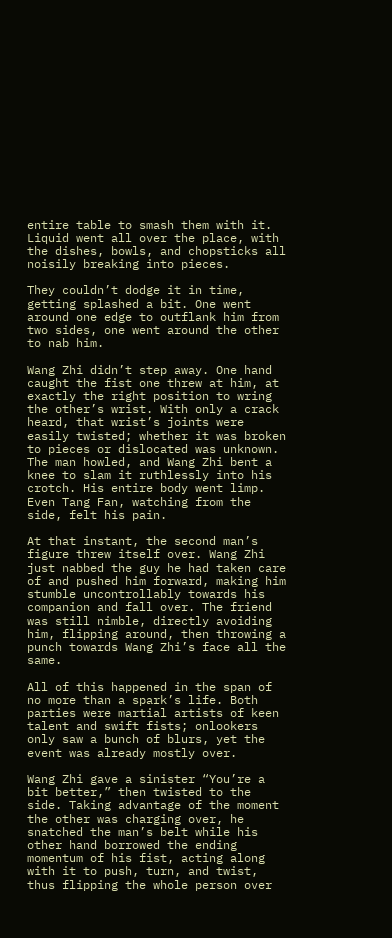entire table to smash them with it. Liquid went all over the place, with the dishes, bowls, and chopsticks all noisily breaking into pieces.

They couldn’t dodge it in time, getting splashed a bit. One went around one edge to outflank him from two sides, one went around the other to nab him.

Wang Zhi didn’t step away. One hand caught the fist one threw at him, at exactly the right position to wring the other’s wrist. With only a crack heard, that wrist’s joints were easily twisted; whether it was broken to pieces or dislocated was unknown. The man howled, and Wang Zhi bent a knee to slam it ruthlessly into his crotch. His entire body went limp. Even Tang Fan, watching from the side, felt his pain.

At that instant, the second man’s figure threw itself over. Wang Zhi just nabbed the guy he had taken care of and pushed him forward, making him stumble uncontrollably towards his companion and fall over. The friend was still nimble, directly avoiding him, flipping around, then throwing a punch towards Wang Zhi’s face all the same.

All of this happened in the span of no more than a spark’s life. Both parties were martial artists of keen talent and swift fists; onlookers only saw a bunch of blurs, yet the event was already mostly over.

Wang Zhi gave a sinister “You’re a bit better,” then twisted to the side. Taking advantage of the moment the other was charging over, he snatched the man’s belt while his other hand borrowed the ending momentum of his fist, acting along with it to push, turn, and twist, thus flipping the whole person over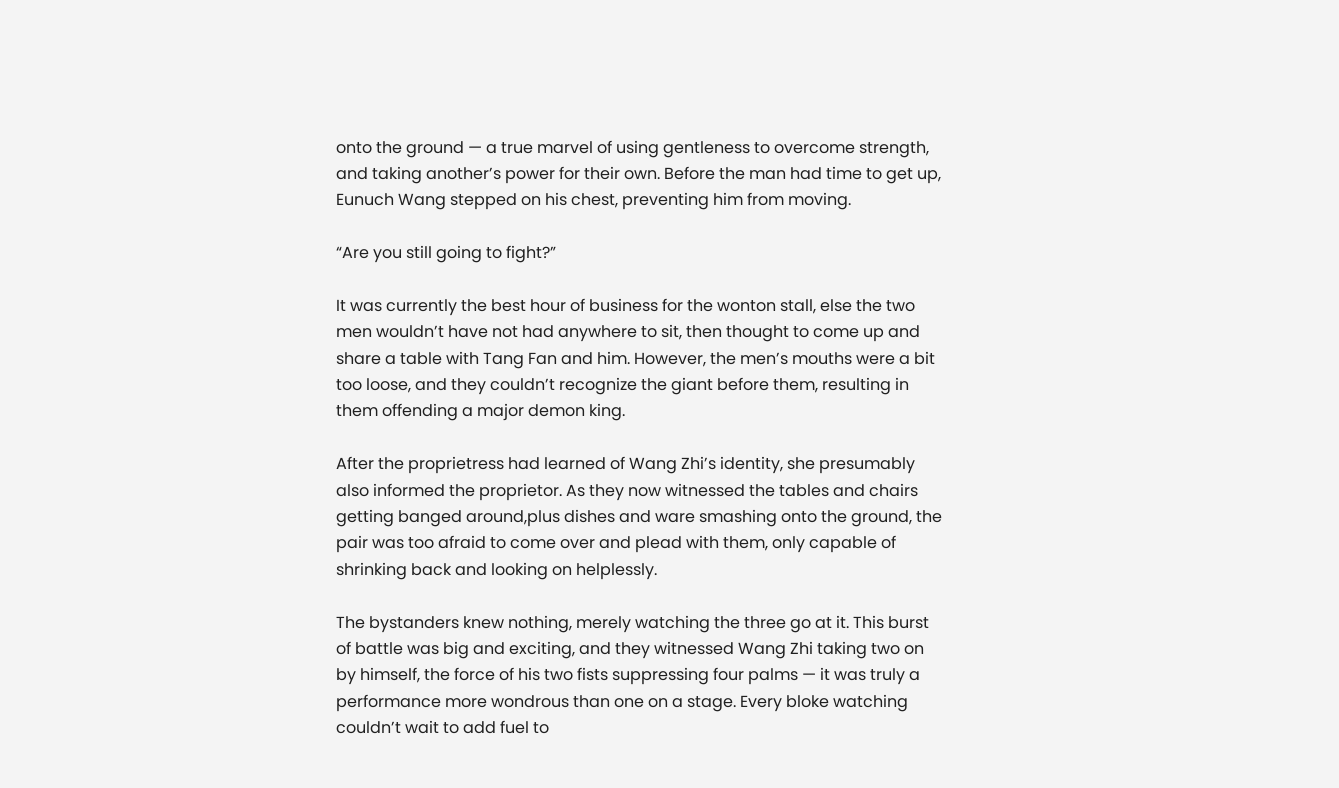onto the ground — a true marvel of using gentleness to overcome strength, and taking another’s power for their own. Before the man had time to get up, Eunuch Wang stepped on his chest, preventing him from moving.

“Are you still going to fight?”

It was currently the best hour of business for the wonton stall, else the two men wouldn’t have not had anywhere to sit, then thought to come up and share a table with Tang Fan and him. However, the men’s mouths were a bit too loose, and they couldn’t recognize the giant before them, resulting in them offending a major demon king.

After the proprietress had learned of Wang Zhi’s identity, she presumably also informed the proprietor. As they now witnessed the tables and chairs getting banged around,plus dishes and ware smashing onto the ground, the pair was too afraid to come over and plead with them, only capable of shrinking back and looking on helplessly.

The bystanders knew nothing, merely watching the three go at it. This burst of battle was big and exciting, and they witnessed Wang Zhi taking two on by himself, the force of his two fists suppressing four palms — it was truly a performance more wondrous than one on a stage. Every bloke watching couldn’t wait to add fuel to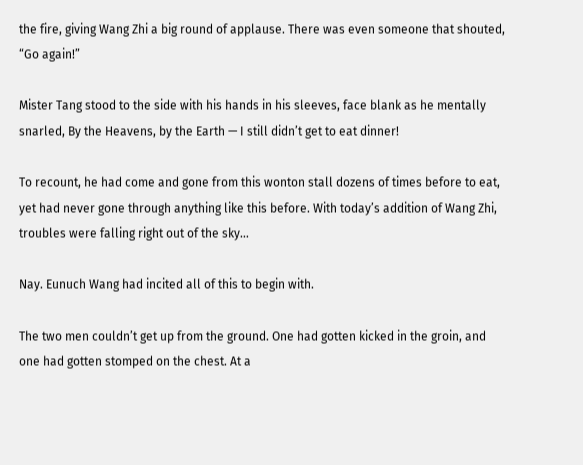the fire, giving Wang Zhi a big round of applause. There was even someone that shouted, “Go again!”

Mister Tang stood to the side with his hands in his sleeves, face blank as he mentally snarled, By the Heavens, by the Earth — I still didn’t get to eat dinner!

To recount, he had come and gone from this wonton stall dozens of times before to eat, yet had never gone through anything like this before. With today’s addition of Wang Zhi, troubles were falling right out of the sky…

Nay. Eunuch Wang had incited all of this to begin with.

The two men couldn’t get up from the ground. One had gotten kicked in the groin, and one had gotten stomped on the chest. At a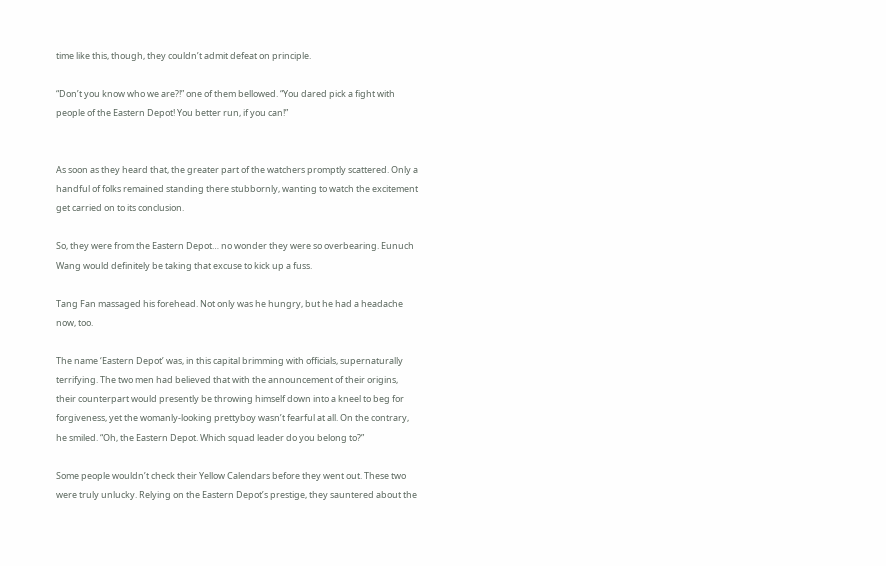time like this, though, they couldn’t admit defeat on principle.

“Don’t you know who we are?!” one of them bellowed. “You dared pick a fight with people of the Eastern Depot! You better run, if you can!”


As soon as they heard that, the greater part of the watchers promptly scattered. Only a handful of folks remained standing there stubbornly, wanting to watch the excitement get carried on to its conclusion.

So, they were from the Eastern Depot… no wonder they were so overbearing. Eunuch Wang would definitely be taking that excuse to kick up a fuss.

Tang Fan massaged his forehead. Not only was he hungry, but he had a headache now, too.

The name ‘Eastern Depot’ was, in this capital brimming with officials, supernaturally terrifying. The two men had believed that with the announcement of their origins, their counterpart would presently be throwing himself down into a kneel to beg for forgiveness, yet the womanly-looking prettyboy wasn’t fearful at all. On the contrary, he smiled. “Oh, the Eastern Depot. Which squad leader do you belong to?”

Some people wouldn’t check their Yellow Calendars before they went out. These two were truly unlucky. Relying on the Eastern Depot’s prestige, they sauntered about the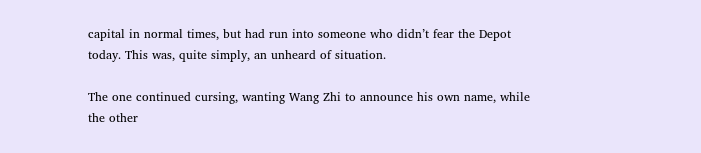capital in normal times, but had run into someone who didn’t fear the Depot today. This was, quite simply, an unheard of situation.

The one continued cursing, wanting Wang Zhi to announce his own name, while the other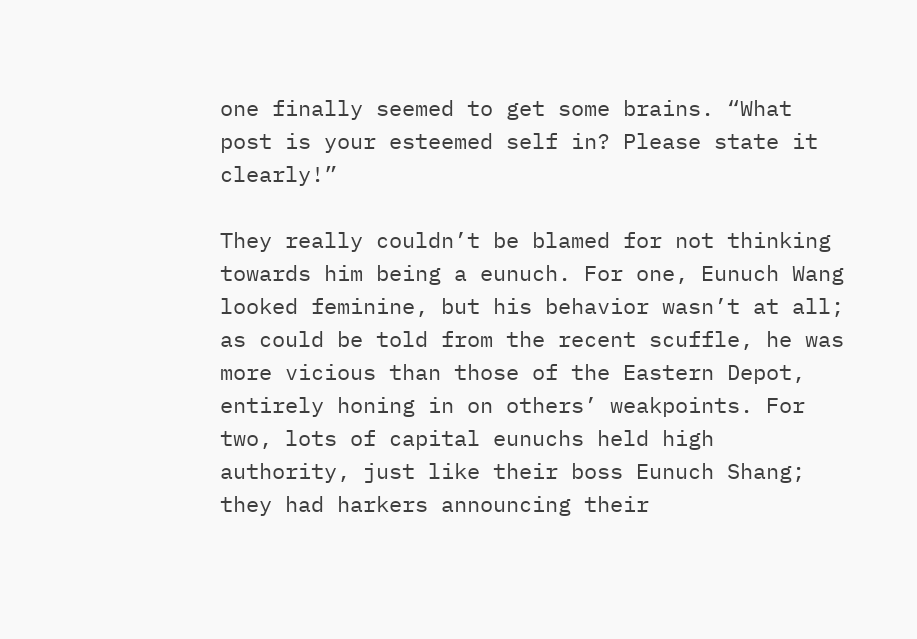one finally seemed to get some brains. “What post is your esteemed self in? Please state it clearly!”

They really couldn’t be blamed for not thinking towards him being a eunuch. For one, Eunuch Wang looked feminine, but his behavior wasn’t at all; as could be told from the recent scuffle, he was more vicious than those of the Eastern Depot, entirely honing in on others’ weakpoints. For two, lots of capital eunuchs held high authority, just like their boss Eunuch Shang; they had harkers announcing their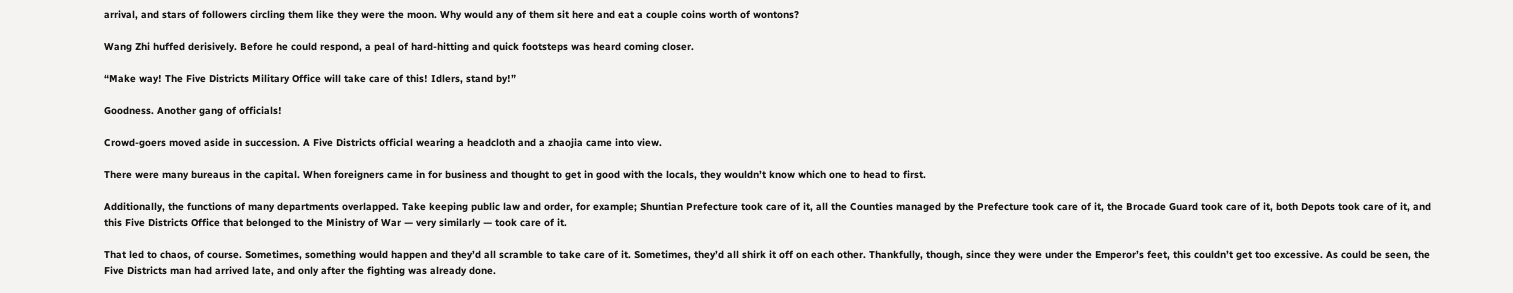arrival, and stars of followers circling them like they were the moon. Why would any of them sit here and eat a couple coins worth of wontons?

Wang Zhi huffed derisively. Before he could respond, a peal of hard-hitting and quick footsteps was heard coming closer.

“Make way! The Five Districts Military Office will take care of this! Idlers, stand by!”

Goodness. Another gang of officials!

Crowd-goers moved aside in succession. A Five Districts official wearing a headcloth and a zhaojia came into view.

There were many bureaus in the capital. When foreigners came in for business and thought to get in good with the locals, they wouldn’t know which one to head to first.

Additionally, the functions of many departments overlapped. Take keeping public law and order, for example; Shuntian Prefecture took care of it, all the Counties managed by the Prefecture took care of it, the Brocade Guard took care of it, both Depots took care of it, and this Five Districts Office that belonged to the Ministry of War — very similarly — took care of it.

That led to chaos, of course. Sometimes, something would happen and they’d all scramble to take care of it. Sometimes, they’d all shirk it off on each other. Thankfully, though, since they were under the Emperor’s feet, this couldn’t get too excessive. As could be seen, the Five Districts man had arrived late, and only after the fighting was already done.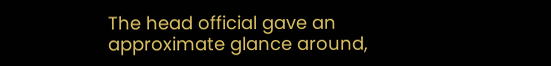The head official gave an approximate glance around,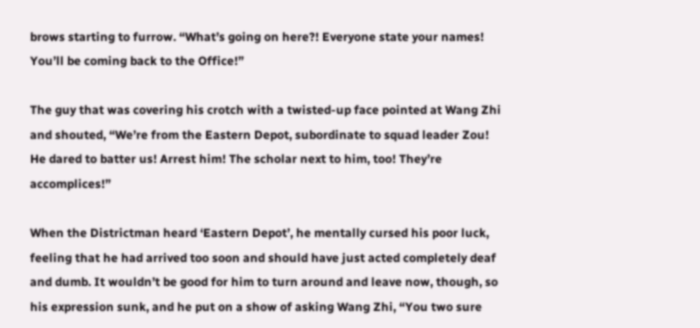brows starting to furrow. “What’s going on here?! Everyone state your names! You’ll be coming back to the Office!”

The guy that was covering his crotch with a twisted-up face pointed at Wang Zhi and shouted, “We’re from the Eastern Depot, subordinate to squad leader Zou! He dared to batter us! Arrest him! The scholar next to him, too! They’re accomplices!”

When the Districtman heard ‘Eastern Depot’, he mentally cursed his poor luck, feeling that he had arrived too soon and should have just acted completely deaf and dumb. It wouldn’t be good for him to turn around and leave now, though, so his expression sunk, and he put on a show of asking Wang Zhi, “You two sure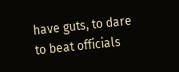have guts, to dare to beat officials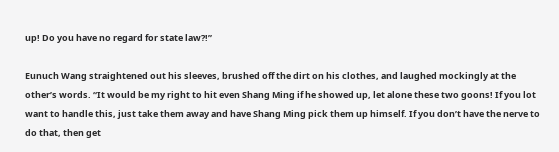up! Do you have no regard for state law?!”

Eunuch Wang straightened out his sleeves, brushed off the dirt on his clothes, and laughed mockingly at the other’s words. “It would be my right to hit even Shang Ming if he showed up, let alone these two goons! If you lot want to handle this, just take them away and have Shang Ming pick them up himself. If you don’t have the nerve to do that, then get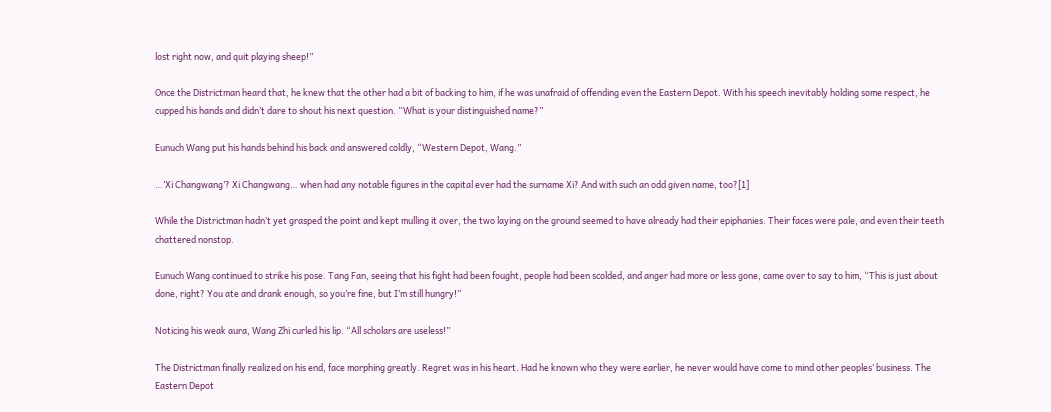lost right now, and quit playing sheep!”

Once the Districtman heard that, he knew that the other had a bit of backing to him, if he was unafraid of offending even the Eastern Depot. With his speech inevitably holding some respect, he cupped his hands and didn’t dare to shout his next question. “What is your distinguished name?”

Eunuch Wang put his hands behind his back and answered coldly, “Western Depot, Wang.”

…’Xi Changwang’? Xi Changwang… when had any notable figures in the capital ever had the surname Xi? And with such an odd given name, too?[1]

While the Districtman hadn’t yet grasped the point and kept mulling it over, the two laying on the ground seemed to have already had their epiphanies. Their faces were pale, and even their teeth chattered nonstop.

Eunuch Wang continued to strike his pose. Tang Fan, seeing that his fight had been fought, people had been scolded, and anger had more or less gone, came over to say to him, “This is just about done, right? You ate and drank enough, so you’re fine, but I’m still hungry!”

Noticing his weak aura, Wang Zhi curled his lip. “All scholars are useless!”

The Districtman finally realized on his end, face morphing greatly. Regret was in his heart. Had he known who they were earlier, he never would have come to mind other peoples’ business. The Eastern Depot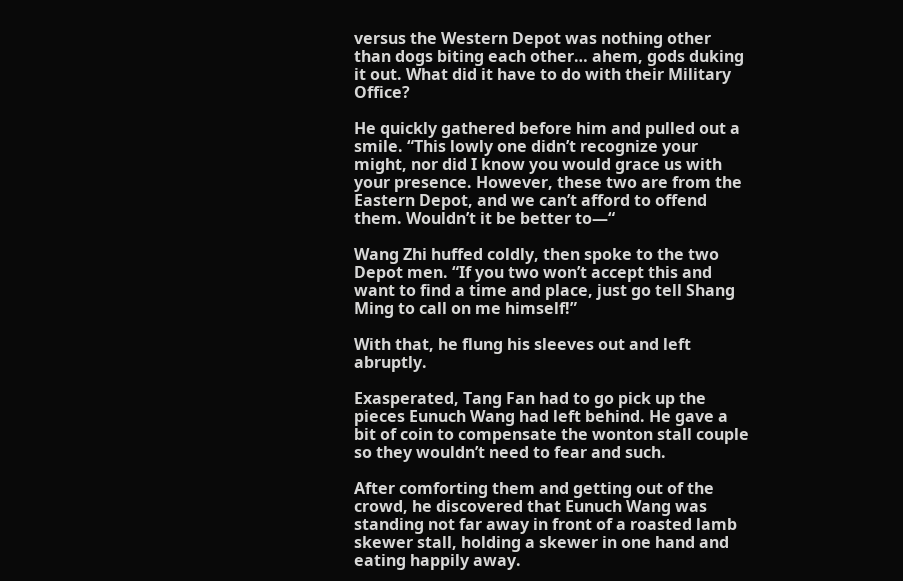versus the Western Depot was nothing other than dogs biting each other… ahem, gods duking it out. What did it have to do with their Military Office?

He quickly gathered before him and pulled out a smile. “This lowly one didn’t recognize your might, nor did I know you would grace us with your presence. However, these two are from the Eastern Depot, and we can’t afford to offend them. Wouldn’t it be better to—“

Wang Zhi huffed coldly, then spoke to the two Depot men. “If you two won’t accept this and want to find a time and place, just go tell Shang Ming to call on me himself!”

With that, he flung his sleeves out and left abruptly.

Exasperated, Tang Fan had to go pick up the pieces Eunuch Wang had left behind. He gave a bit of coin to compensate the wonton stall couple so they wouldn’t need to fear and such.

After comforting them and getting out of the crowd, he discovered that Eunuch Wang was standing not far away in front of a roasted lamb skewer stall, holding a skewer in one hand and eating happily away.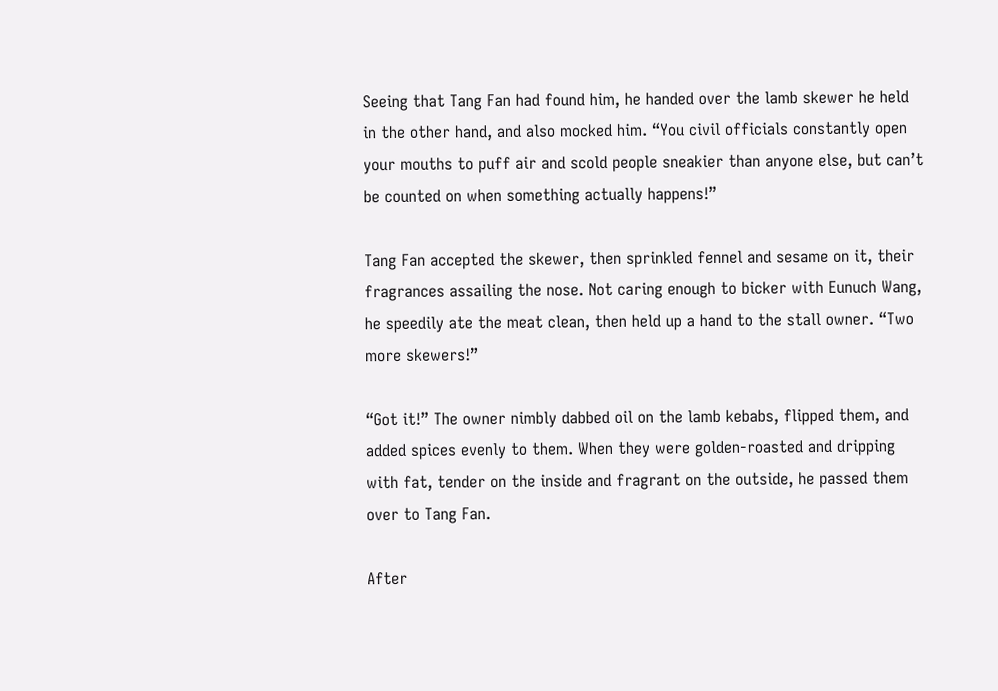Seeing that Tang Fan had found him, he handed over the lamb skewer he held in the other hand, and also mocked him. “You civil officials constantly open your mouths to puff air and scold people sneakier than anyone else, but can’t be counted on when something actually happens!”

Tang Fan accepted the skewer, then sprinkled fennel and sesame on it, their fragrances assailing the nose. Not caring enough to bicker with Eunuch Wang, he speedily ate the meat clean, then held up a hand to the stall owner. “Two more skewers!”

“Got it!” The owner nimbly dabbed oil on the lamb kebabs, flipped them, and added spices evenly to them. When they were golden-roasted and dripping with fat, tender on the inside and fragrant on the outside, he passed them over to Tang Fan.

After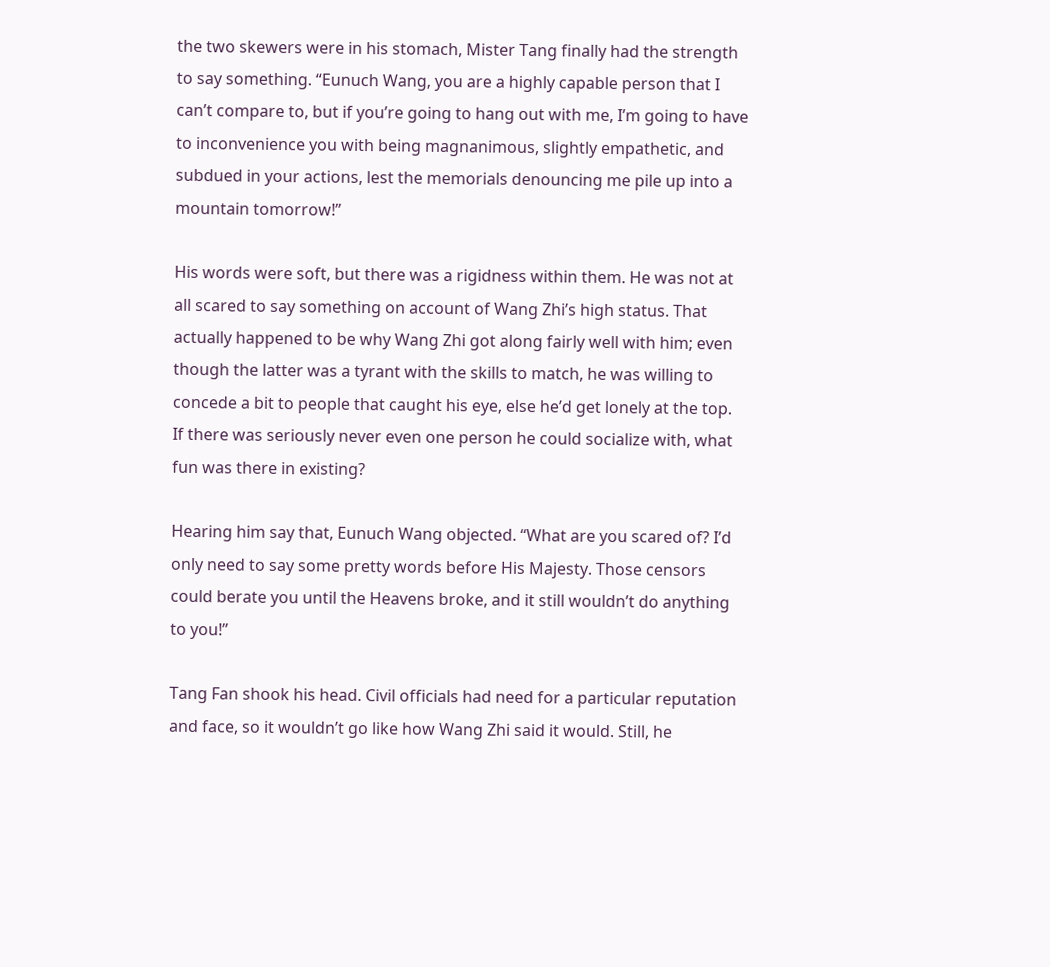the two skewers were in his stomach, Mister Tang finally had the strength to say something. “Eunuch Wang, you are a highly capable person that I can’t compare to, but if you’re going to hang out with me, I’m going to have to inconvenience you with being magnanimous, slightly empathetic, and subdued in your actions, lest the memorials denouncing me pile up into a mountain tomorrow!”

His words were soft, but there was a rigidness within them. He was not at all scared to say something on account of Wang Zhi’s high status. That actually happened to be why Wang Zhi got along fairly well with him; even though the latter was a tyrant with the skills to match, he was willing to concede a bit to people that caught his eye, else he’d get lonely at the top. If there was seriously never even one person he could socialize with, what fun was there in existing?

Hearing him say that, Eunuch Wang objected. “What are you scared of? I’d only need to say some pretty words before His Majesty. Those censors could berate you until the Heavens broke, and it still wouldn’t do anything to you!”

Tang Fan shook his head. Civil officials had need for a particular reputation and face, so it wouldn’t go like how Wang Zhi said it would. Still, he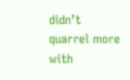didn’t quarrel more with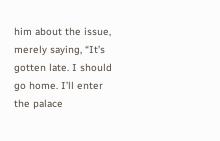him about the issue, merely saying, “It’s gotten late. I should go home. I’ll enter the palace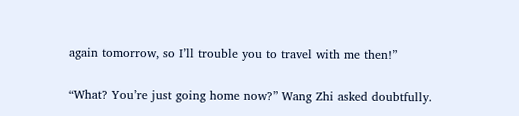again tomorrow, so I’ll trouble you to travel with me then!”

“What? You’re just going home now?” Wang Zhi asked doubtfully.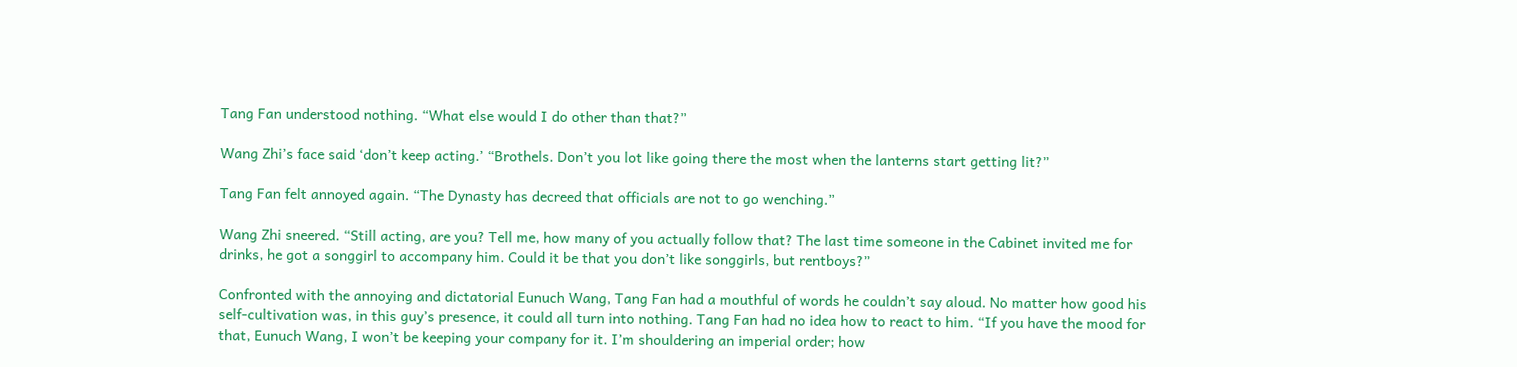Tang Fan understood nothing. “What else would I do other than that?”

Wang Zhi’s face said ‘don’t keep acting.’ “Brothels. Don’t you lot like going there the most when the lanterns start getting lit?”

Tang Fan felt annoyed again. “The Dynasty has decreed that officials are not to go wenching.”

Wang Zhi sneered. “Still acting, are you? Tell me, how many of you actually follow that? The last time someone in the Cabinet invited me for drinks, he got a songgirl to accompany him. Could it be that you don’t like songgirls, but rentboys?”

Confronted with the annoying and dictatorial Eunuch Wang, Tang Fan had a mouthful of words he couldn’t say aloud. No matter how good his self-cultivation was, in this guy’s presence, it could all turn into nothing. Tang Fan had no idea how to react to him. “If you have the mood for that, Eunuch Wang, I won’t be keeping your company for it. I’m shouldering an imperial order; how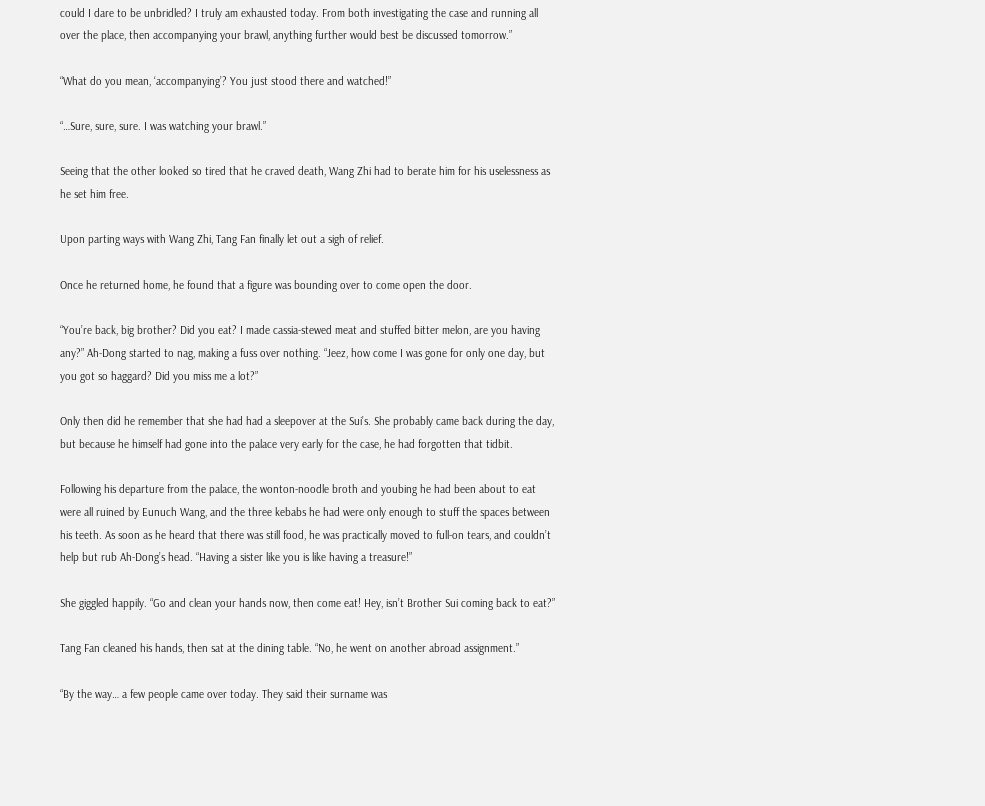could I dare to be unbridled? I truly am exhausted today. From both investigating the case and running all over the place, then accompanying your brawl, anything further would best be discussed tomorrow.”

“What do you mean, ‘accompanying’? You just stood there and watched!”

“…Sure, sure, sure. I was watching your brawl.”

Seeing that the other looked so tired that he craved death, Wang Zhi had to berate him for his uselessness as he set him free.

Upon parting ways with Wang Zhi, Tang Fan finally let out a sigh of relief.

Once he returned home, he found that a figure was bounding over to come open the door.

“You’re back, big brother? Did you eat? I made cassia-stewed meat and stuffed bitter melon, are you having any?” Ah-Dong started to nag, making a fuss over nothing. “Jeez, how come I was gone for only one day, but you got so haggard? Did you miss me a lot?”

Only then did he remember that she had had a sleepover at the Sui’s. She probably came back during the day, but because he himself had gone into the palace very early for the case, he had forgotten that tidbit.

Following his departure from the palace, the wonton-noodle broth and youbing he had been about to eat were all ruined by Eunuch Wang, and the three kebabs he had were only enough to stuff the spaces between his teeth. As soon as he heard that there was still food, he was practically moved to full-on tears, and couldn’t help but rub Ah-Dong’s head. “Having a sister like you is like having a treasure!”

She giggled happily. “Go and clean your hands now, then come eat! Hey, isn’t Brother Sui coming back to eat?”

Tang Fan cleaned his hands, then sat at the dining table. “No, he went on another abroad assignment.”

“By the way… a few people came over today. They said their surname was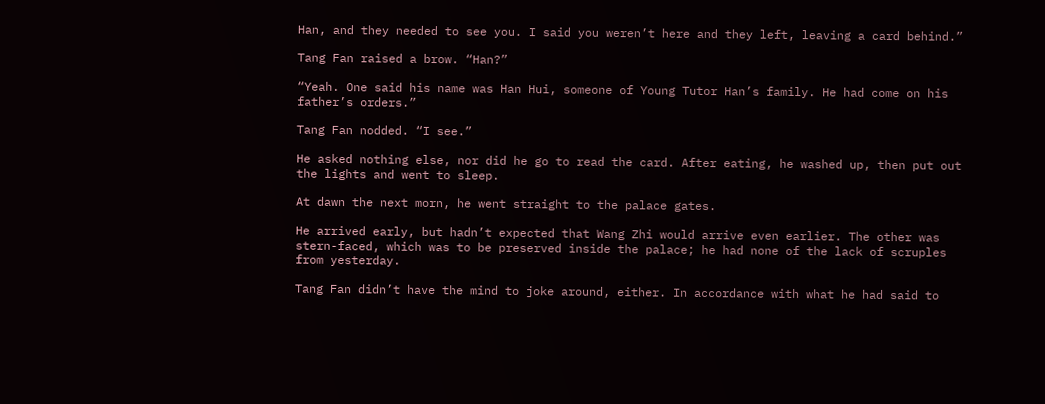Han, and they needed to see you. I said you weren’t here and they left, leaving a card behind.”

Tang Fan raised a brow. “Han?”

“Yeah. One said his name was Han Hui, someone of Young Tutor Han’s family. He had come on his father’s orders.”

Tang Fan nodded. “I see.”

He asked nothing else, nor did he go to read the card. After eating, he washed up, then put out the lights and went to sleep.

At dawn the next morn, he went straight to the palace gates.

He arrived early, but hadn’t expected that Wang Zhi would arrive even earlier. The other was stern-faced, which was to be preserved inside the palace; he had none of the lack of scruples from yesterday.

Tang Fan didn’t have the mind to joke around, either. In accordance with what he had said to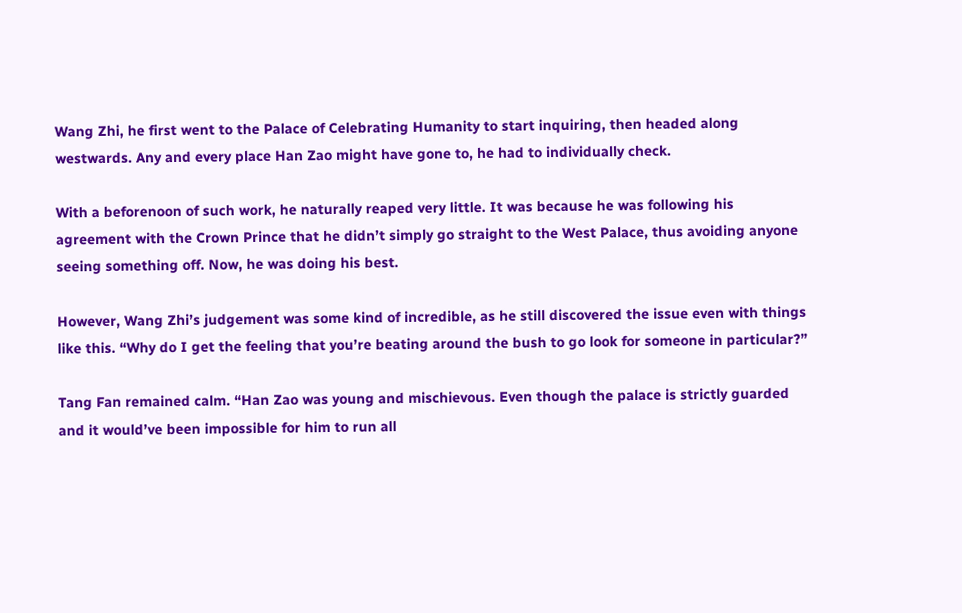Wang Zhi, he first went to the Palace of Celebrating Humanity to start inquiring, then headed along westwards. Any and every place Han Zao might have gone to, he had to individually check.

With a beforenoon of such work, he naturally reaped very little. It was because he was following his agreement with the Crown Prince that he didn’t simply go straight to the West Palace, thus avoiding anyone seeing something off. Now, he was doing his best.

However, Wang Zhi’s judgement was some kind of incredible, as he still discovered the issue even with things like this. “Why do I get the feeling that you’re beating around the bush to go look for someone in particular?”

Tang Fan remained calm. “Han Zao was young and mischievous. Even though the palace is strictly guarded and it would’ve been impossible for him to run all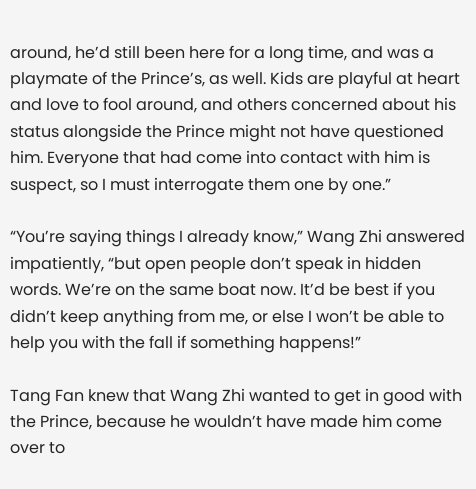around, he’d still been here for a long time, and was a playmate of the Prince’s, as well. Kids are playful at heart and love to fool around, and others concerned about his status alongside the Prince might not have questioned him. Everyone that had come into contact with him is suspect, so I must interrogate them one by one.”

“You’re saying things I already know,” Wang Zhi answered impatiently, “but open people don’t speak in hidden words. We’re on the same boat now. It’d be best if you didn’t keep anything from me, or else I won’t be able to help you with the fall if something happens!”

Tang Fan knew that Wang Zhi wanted to get in good with the Prince, because he wouldn’t have made him come over to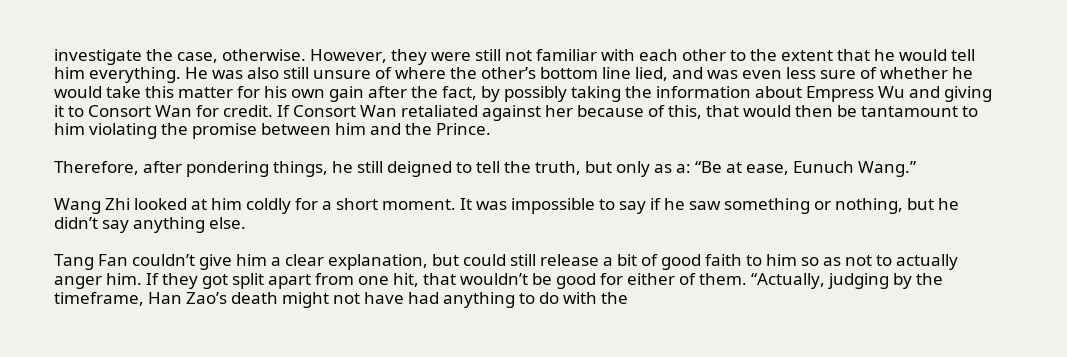investigate the case, otherwise. However, they were still not familiar with each other to the extent that he would tell him everything. He was also still unsure of where the other’s bottom line lied, and was even less sure of whether he would take this matter for his own gain after the fact, by possibly taking the information about Empress Wu and giving it to Consort Wan for credit. If Consort Wan retaliated against her because of this, that would then be tantamount to him violating the promise between him and the Prince.

Therefore, after pondering things, he still deigned to tell the truth, but only as a: “Be at ease, Eunuch Wang.”

Wang Zhi looked at him coldly for a short moment. It was impossible to say if he saw something or nothing, but he didn’t say anything else.

Tang Fan couldn’t give him a clear explanation, but could still release a bit of good faith to him so as not to actually anger him. If they got split apart from one hit, that wouldn’t be good for either of them. “Actually, judging by the timeframe, Han Zao’s death might not have had anything to do with the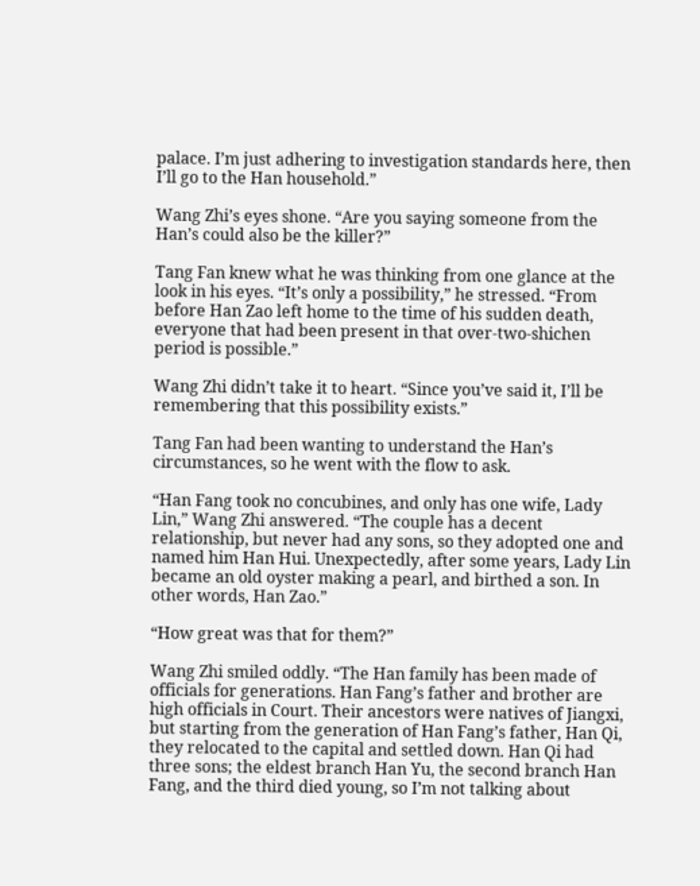palace. I’m just adhering to investigation standards here, then I’ll go to the Han household.”

Wang Zhi’s eyes shone. “Are you saying someone from the Han’s could also be the killer?”

Tang Fan knew what he was thinking from one glance at the look in his eyes. “It’s only a possibility,” he stressed. “From before Han Zao left home to the time of his sudden death, everyone that had been present in that over-two-shichen period is possible.”

Wang Zhi didn’t take it to heart. “Since you’ve said it, I’ll be remembering that this possibility exists.”

Tang Fan had been wanting to understand the Han’s circumstances, so he went with the flow to ask.

“Han Fang took no concubines, and only has one wife, Lady Lin,” Wang Zhi answered. “The couple has a decent relationship, but never had any sons, so they adopted one and named him Han Hui. Unexpectedly, after some years, Lady Lin became an old oyster making a pearl, and birthed a son. In other words, Han Zao.”

“How great was that for them?”

Wang Zhi smiled oddly. “The Han family has been made of officials for generations. Han Fang’s father and brother are high officials in Court. Their ancestors were natives of Jiangxi, but starting from the generation of Han Fang’s father, Han Qi, they relocated to the capital and settled down. Han Qi had three sons; the eldest branch Han Yu, the second branch Han Fang, and the third died young, so I’m not talking about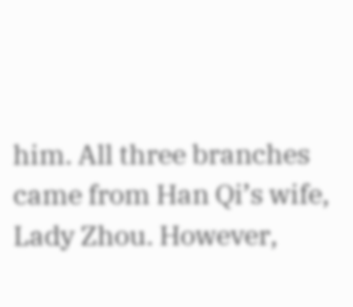him. All three branches came from Han Qi’s wife, Lady Zhou. However,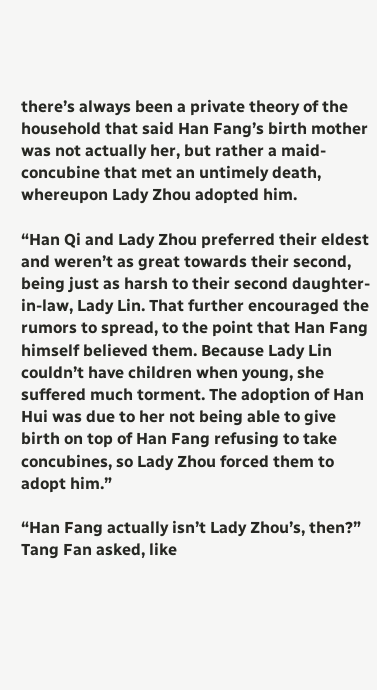there’s always been a private theory of the household that said Han Fang’s birth mother was not actually her, but rather a maid-concubine that met an untimely death, whereupon Lady Zhou adopted him.

“Han Qi and Lady Zhou preferred their eldest and weren’t as great towards their second, being just as harsh to their second daughter-in-law, Lady Lin. That further encouraged the rumors to spread, to the point that Han Fang himself believed them. Because Lady Lin couldn’t have children when young, she suffered much torment. The adoption of Han Hui was due to her not being able to give birth on top of Han Fang refusing to take concubines, so Lady Zhou forced them to adopt him.”

“Han Fang actually isn’t Lady Zhou’s, then?” Tang Fan asked, like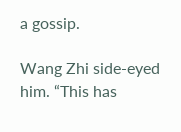a gossip.

Wang Zhi side-eyed him. “This has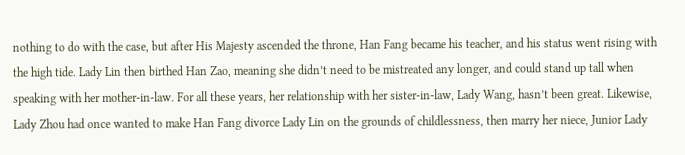nothing to do with the case, but after His Majesty ascended the throne, Han Fang became his teacher, and his status went rising with the high tide. Lady Lin then birthed Han Zao, meaning she didn’t need to be mistreated any longer, and could stand up tall when speaking with her mother-in-law. For all these years, her relationship with her sister-in-law, Lady Wang, hasn’t been great. Likewise, Lady Zhou had once wanted to make Han Fang divorce Lady Lin on the grounds of childlessness, then marry her niece, Junior Lady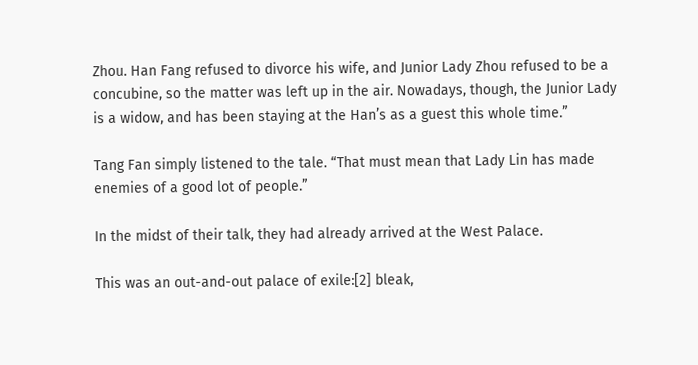Zhou. Han Fang refused to divorce his wife, and Junior Lady Zhou refused to be a concubine, so the matter was left up in the air. Nowadays, though, the Junior Lady is a widow, and has been staying at the Han’s as a guest this whole time.”

Tang Fan simply listened to the tale. “That must mean that Lady Lin has made enemies of a good lot of people.”

In the midst of their talk, they had already arrived at the West Palace.

This was an out-and-out palace of exile:[2] bleak,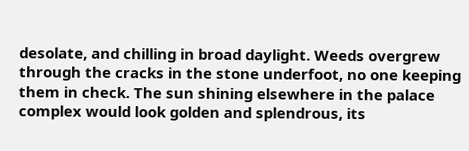desolate, and chilling in broad daylight. Weeds overgrew through the cracks in the stone underfoot, no one keeping them in check. The sun shining elsewhere in the palace complex would look golden and splendrous, its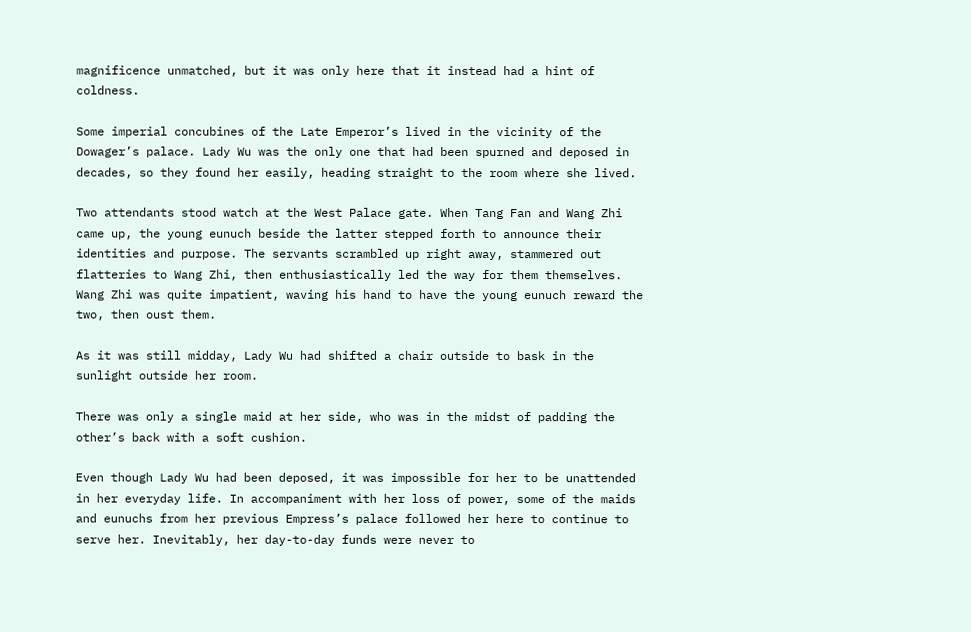magnificence unmatched, but it was only here that it instead had a hint of coldness.

Some imperial concubines of the Late Emperor’s lived in the vicinity of the Dowager’s palace. Lady Wu was the only one that had been spurned and deposed in decades, so they found her easily, heading straight to the room where she lived.

Two attendants stood watch at the West Palace gate. When Tang Fan and Wang Zhi came up, the young eunuch beside the latter stepped forth to announce their identities and purpose. The servants scrambled up right away, stammered out flatteries to Wang Zhi, then enthusiastically led the way for them themselves. Wang Zhi was quite impatient, waving his hand to have the young eunuch reward the two, then oust them.

As it was still midday, Lady Wu had shifted a chair outside to bask in the sunlight outside her room.

There was only a single maid at her side, who was in the midst of padding the other’s back with a soft cushion.

Even though Lady Wu had been deposed, it was impossible for her to be unattended in her everyday life. In accompaniment with her loss of power, some of the maids and eunuchs from her previous Empress’s palace followed her here to continue to serve her. Inevitably, her day-to-day funds were never to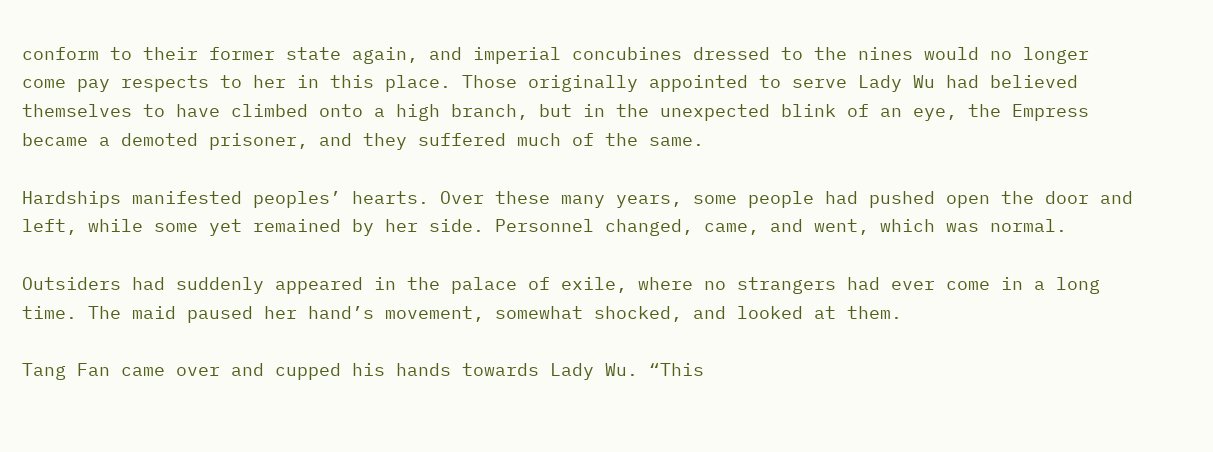conform to their former state again, and imperial concubines dressed to the nines would no longer come pay respects to her in this place. Those originally appointed to serve Lady Wu had believed themselves to have climbed onto a high branch, but in the unexpected blink of an eye, the Empress became a demoted prisoner, and they suffered much of the same.

Hardships manifested peoples’ hearts. Over these many years, some people had pushed open the door and left, while some yet remained by her side. Personnel changed, came, and went, which was normal.

Outsiders had suddenly appeared in the palace of exile, where no strangers had ever come in a long time. The maid paused her hand’s movement, somewhat shocked, and looked at them.

Tang Fan came over and cupped his hands towards Lady Wu. “This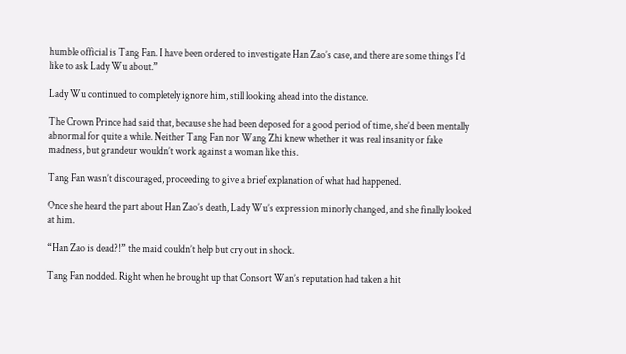humble official is Tang Fan. I have been ordered to investigate Han Zao’s case, and there are some things I’d like to ask Lady Wu about.”

Lady Wu continued to completely ignore him, still looking ahead into the distance.

The Crown Prince had said that, because she had been deposed for a good period of time, she’d been mentally abnormal for quite a while. Neither Tang Fan nor Wang Zhi knew whether it was real insanity or fake madness, but grandeur wouldn’t work against a woman like this.

Tang Fan wasn’t discouraged, proceeding to give a brief explanation of what had happened.

Once she heard the part about Han Zao’s death, Lady Wu’s expression minorly changed, and she finally looked at him.

“Han Zao is dead?!” the maid couldn’t help but cry out in shock.

Tang Fan nodded. Right when he brought up that Consort Wan’s reputation had taken a hit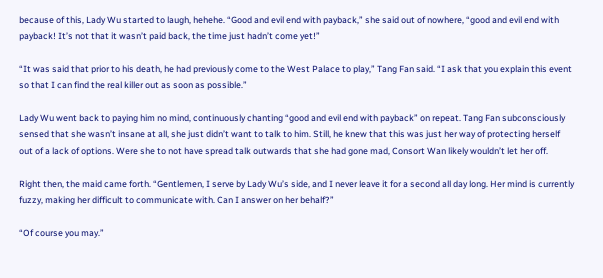because of this, Lady Wu started to laugh, hehehe. “Good and evil end with payback,” she said out of nowhere, “good and evil end with payback! It’s not that it wasn’t paid back, the time just hadn’t come yet!”

“It was said that prior to his death, he had previously come to the West Palace to play,” Tang Fan said. “I ask that you explain this event so that I can find the real killer out as soon as possible.”

Lady Wu went back to paying him no mind, continuously chanting “good and evil end with payback” on repeat. Tang Fan subconsciously sensed that she wasn’t insane at all, she just didn’t want to talk to him. Still, he knew that this was just her way of protecting herself out of a lack of options. Were she to not have spread talk outwards that she had gone mad, Consort Wan likely wouldn’t let her off.

Right then, the maid came forth. “Gentlemen, I serve by Lady Wu’s side, and I never leave it for a second all day long. Her mind is currently fuzzy, making her difficult to communicate with. Can I answer on her behalf?”

“Of course you may.”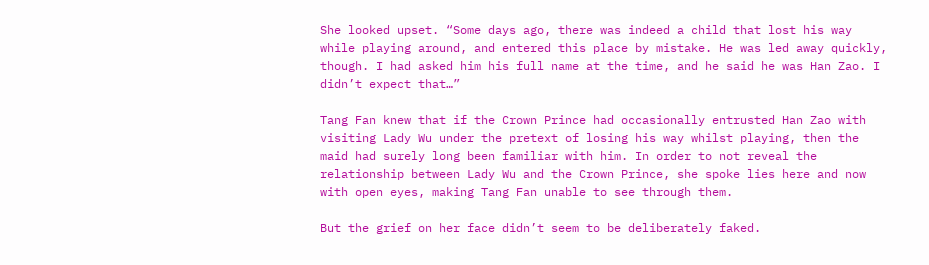She looked upset. “Some days ago, there was indeed a child that lost his way while playing around, and entered this place by mistake. He was led away quickly, though. I had asked him his full name at the time, and he said he was Han Zao. I didn’t expect that…”

Tang Fan knew that if the Crown Prince had occasionally entrusted Han Zao with visiting Lady Wu under the pretext of losing his way whilst playing, then the maid had surely long been familiar with him. In order to not reveal the relationship between Lady Wu and the Crown Prince, she spoke lies here and now with open eyes, making Tang Fan unable to see through them.

But the grief on her face didn’t seem to be deliberately faked.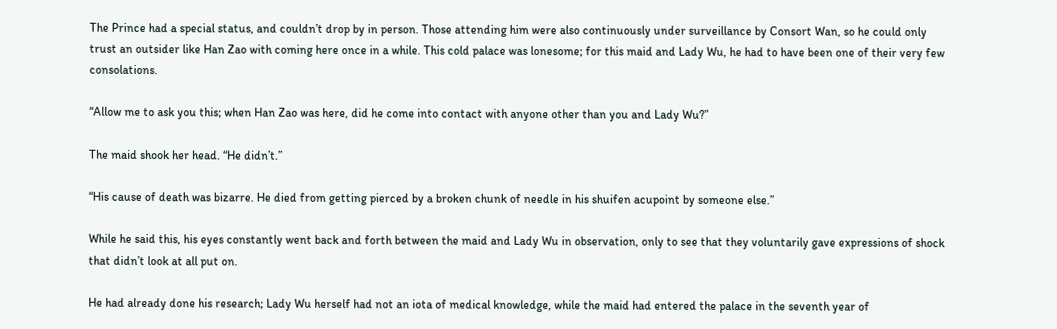The Prince had a special status, and couldn’t drop by in person. Those attending him were also continuously under surveillance by Consort Wan, so he could only trust an outsider like Han Zao with coming here once in a while. This cold palace was lonesome; for this maid and Lady Wu, he had to have been one of their very few consolations.

“Allow me to ask you this; when Han Zao was here, did he come into contact with anyone other than you and Lady Wu?”

The maid shook her head. “He didn’t.”

“His cause of death was bizarre. He died from getting pierced by a broken chunk of needle in his shuifen acupoint by someone else.”

While he said this, his eyes constantly went back and forth between the maid and Lady Wu in observation, only to see that they voluntarily gave expressions of shock that didn’t look at all put on.

He had already done his research; Lady Wu herself had not an iota of medical knowledge, while the maid had entered the palace in the seventh year of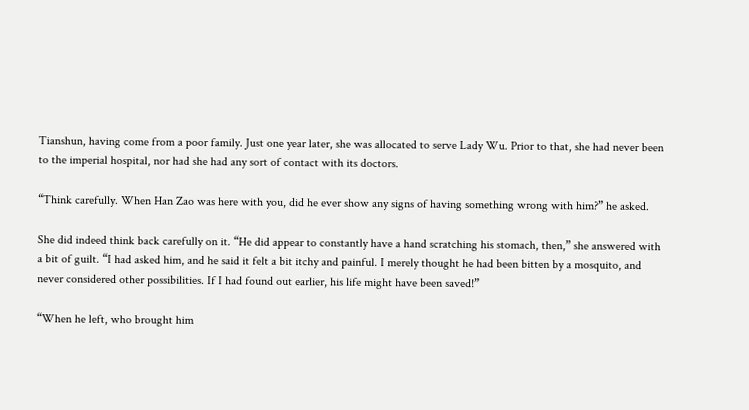Tianshun, having come from a poor family. Just one year later, she was allocated to serve Lady Wu. Prior to that, she had never been to the imperial hospital, nor had she had any sort of contact with its doctors.

“Think carefully. When Han Zao was here with you, did he ever show any signs of having something wrong with him?” he asked.

She did indeed think back carefully on it. “He did appear to constantly have a hand scratching his stomach, then,” she answered with a bit of guilt. “I had asked him, and he said it felt a bit itchy and painful. I merely thought he had been bitten by a mosquito, and never considered other possibilities. If I had found out earlier, his life might have been saved!”

“When he left, who brought him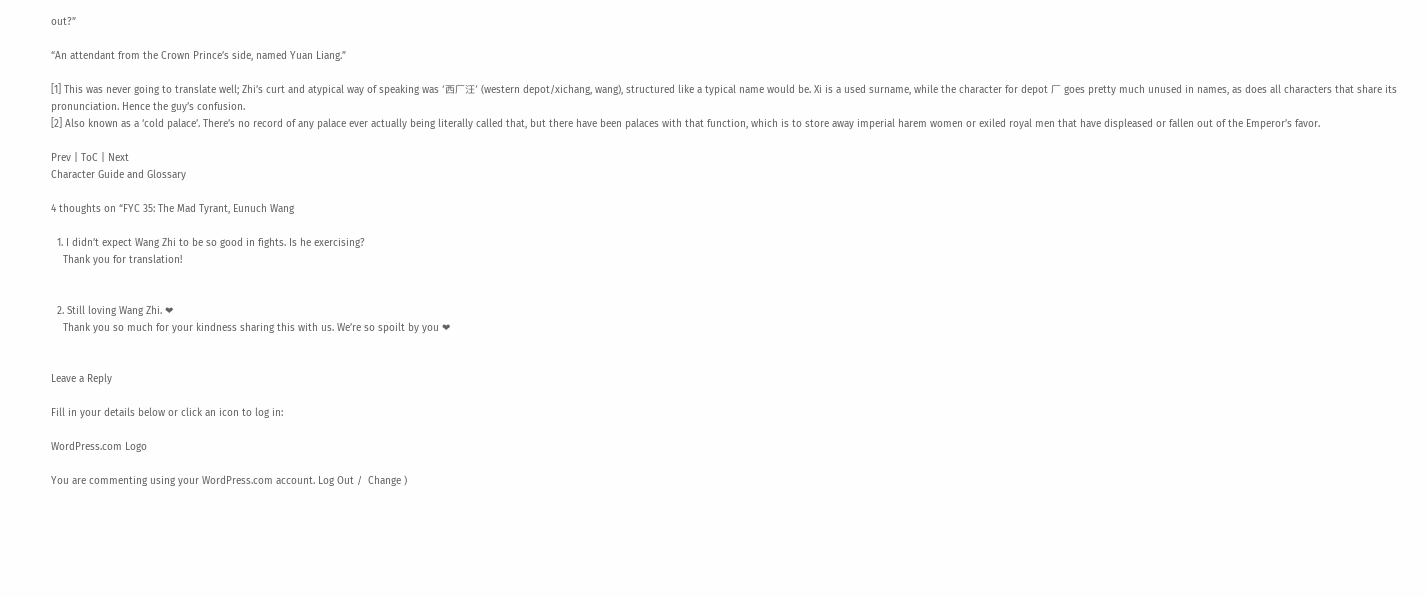out?”

“An attendant from the Crown Prince’s side, named Yuan Liang.”

[1] This was never going to translate well; Zhi’s curt and atypical way of speaking was ‘西厂汪’ (western depot/xichang, wang), structured like a typical name would be. Xi is a used surname, while the character for depot 厂 goes pretty much unused in names, as does all characters that share its pronunciation. Hence the guy’s confusion.
[2] Also known as a ‘cold palace’. There’s no record of any palace ever actually being literally called that, but there have been palaces with that function, which is to store away imperial harem women or exiled royal men that have displeased or fallen out of the Emperor’s favor.

Prev | ToC | Next
Character Guide and Glossary

4 thoughts on “FYC 35: The Mad Tyrant, Eunuch Wang

  1. I didn’t expect Wang Zhi to be so good in fights. Is he exercising?
    Thank you for translation!


  2. Still loving Wang Zhi. ❤
    Thank you so much for your kindness sharing this with us. We’re so spoilt by you ❤


Leave a Reply

Fill in your details below or click an icon to log in:

WordPress.com Logo

You are commenting using your WordPress.com account. Log Out /  Change )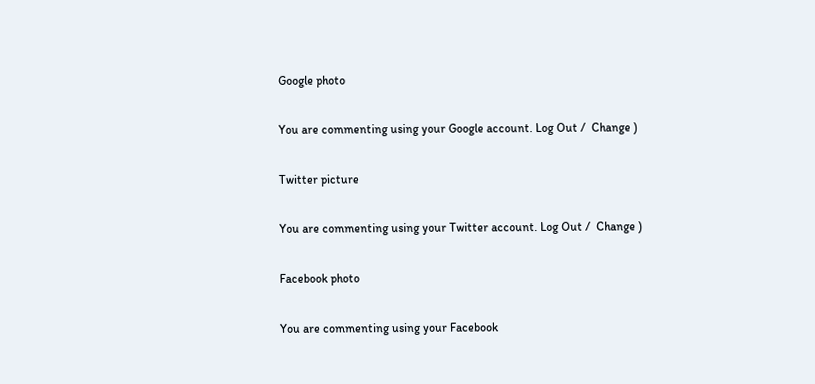Google photo

You are commenting using your Google account. Log Out /  Change )

Twitter picture

You are commenting using your Twitter account. Log Out /  Change )

Facebook photo

You are commenting using your Facebook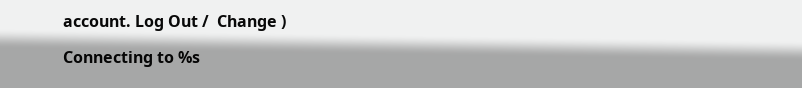account. Log Out /  Change )

Connecting to %s